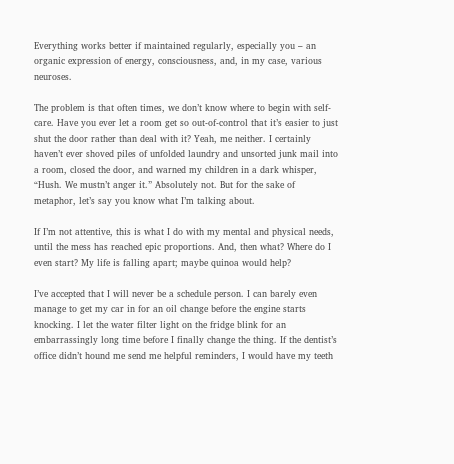Everything works better if maintained regularly, especially you – an organic expression of energy, consciousness, and, in my case, various neuroses.

The problem is that often times, we don’t know where to begin with self-care. Have you ever let a room get so out-of-control that it’s easier to just shut the door rather than deal with it? Yeah, me neither. I certainly haven’t ever shoved piles of unfolded laundry and unsorted junk mail into a room, closed the door, and warned my children in a dark whisper, “Hush. We mustn’t anger it.” Absolutely not. But for the sake of metaphor, let’s say you know what I’m talking about.

If I’m not attentive, this is what I do with my mental and physical needs, until the mess has reached epic proportions. And, then what? Where do I even start? My life is falling apart; maybe quinoa would help?

I’ve accepted that I will never be a schedule person. I can barely even manage to get my car in for an oil change before the engine starts knocking. I let the water filter light on the fridge blink for an embarrassingly long time before I finally change the thing. If the dentist’s office didn’t hound me send me helpful reminders, I would have my teeth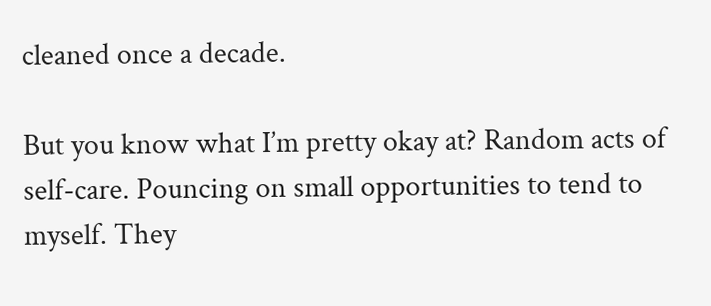cleaned once a decade.

But you know what I’m pretty okay at? Random acts of self-care. Pouncing on small opportunities to tend to myself. They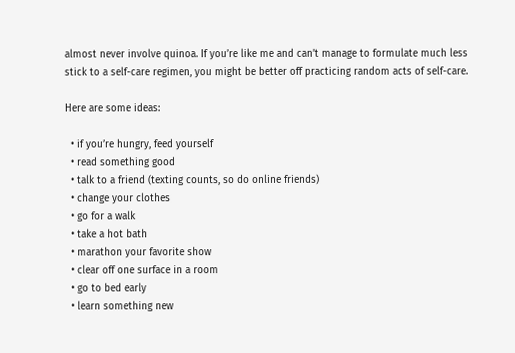almost never involve quinoa. If you’re like me and can’t manage to formulate much less stick to a self-care regimen, you might be better off practicing random acts of self-care.

Here are some ideas:

  • if you’re hungry, feed yourself
  • read something good
  • talk to a friend (texting counts, so do online friends)
  • change your clothes
  • go for a walk
  • take a hot bath
  • marathon your favorite show
  • clear off one surface in a room
  • go to bed early
  • learn something new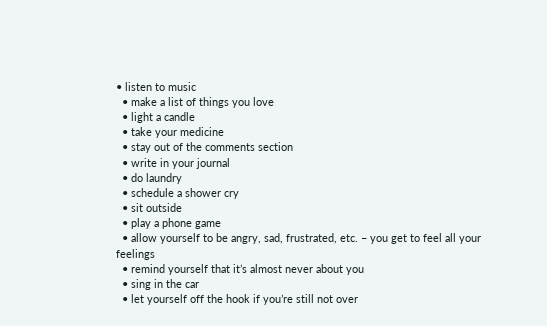• listen to music
  • make a list of things you love
  • light a candle
  • take your medicine
  • stay out of the comments section
  • write in your journal
  • do laundry
  • schedule a shower cry
  • sit outside
  • play a phone game
  • allow yourself to be angry, sad, frustrated, etc. – you get to feel all your feelings
  • remind yourself that it’s almost never about you
  • sing in the car
  • let yourself off the hook if you’re still not over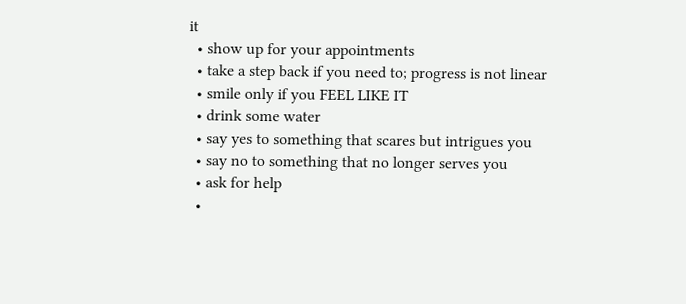it
  • show up for your appointments
  • take a step back if you need to; progress is not linear
  • smile only if you FEEL LIKE IT
  • drink some water
  • say yes to something that scares but intrigues you
  • say no to something that no longer serves you
  • ask for help
  •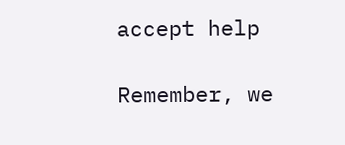accept help

Remember, we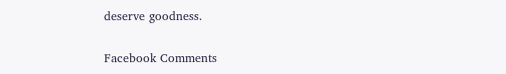deserve goodness.

Facebook Comments